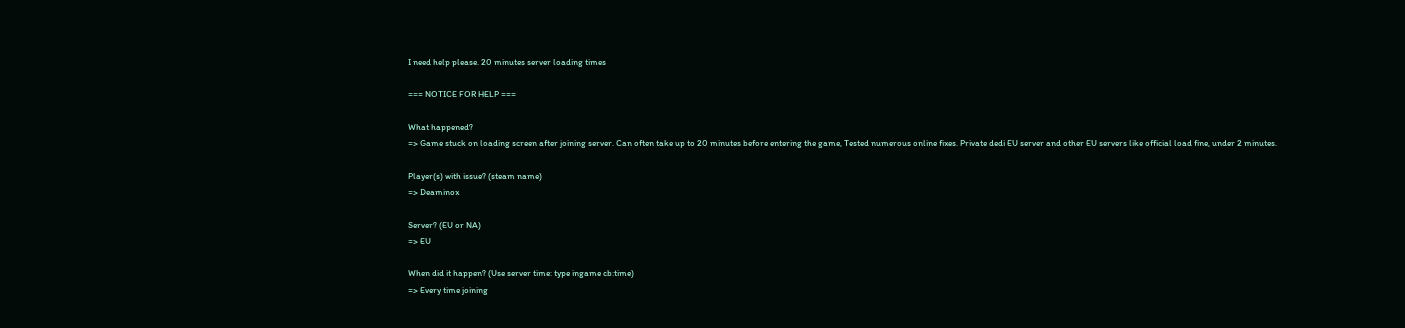I need help please. 20 minutes server loading times

=== NOTICE FOR HELP ===

What happened?
=> Game stuck on loading screen after joining server. Can often take up to 20 minutes before entering the game, Tested numerous online fixes. Private dedi EU server and other EU servers like official load fine, under 2 minutes.

Player(s) with issue? (steam name)
=> Deaminox

Server? (EU or NA)
=> EU

When did it happen? (Use server time: type ingame cb:time)
=> Every time joining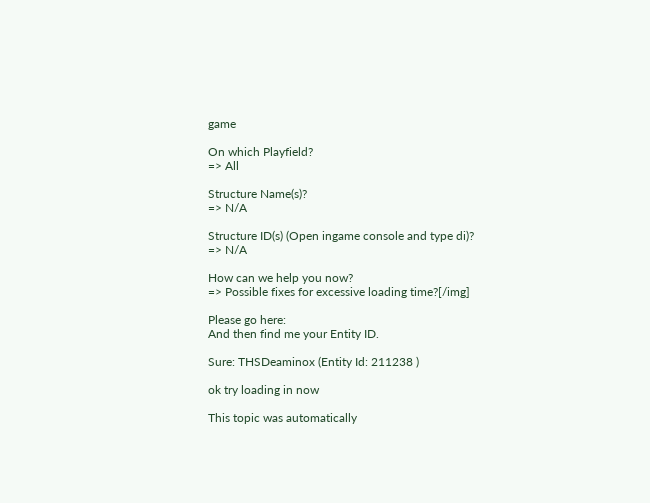game

On which Playfield?
=> All

Structure Name(s)?
=> N/A

Structure ID(s) (Open ingame console and type di)?
=> N/A

How can we help you now?
=> Possible fixes for excessive loading time?[/img]

Please go here:
And then find me your Entity ID.

Sure: THSDeaminox (Entity Id: 211238 )

ok try loading in now

This topic was automatically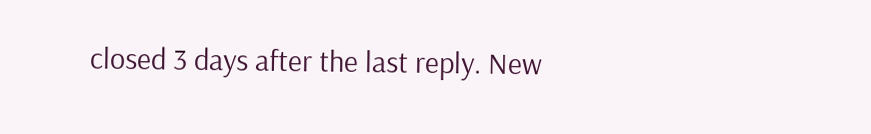closed 3 days after the last reply. New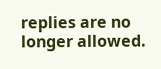replies are no longer allowed.